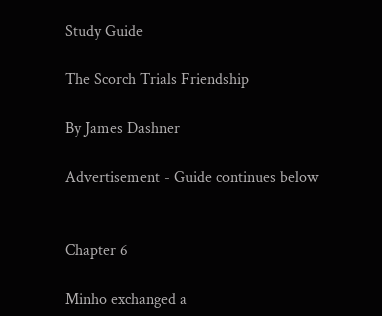Study Guide

The Scorch Trials Friendship

By James Dashner

Advertisement - Guide continues below


Chapter 6

Minho exchanged a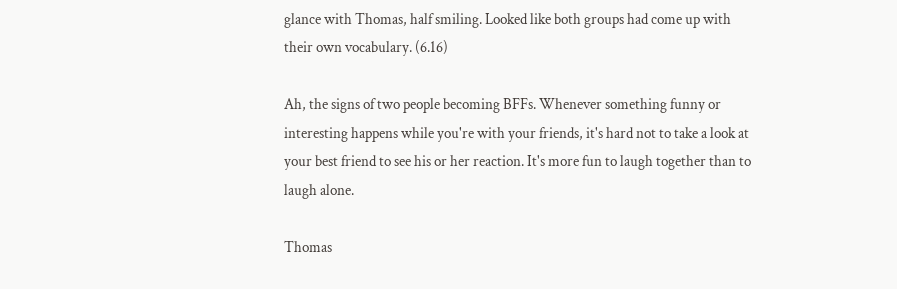glance with Thomas, half smiling. Looked like both groups had come up with their own vocabulary. (6.16)

Ah, the signs of two people becoming BFFs. Whenever something funny or interesting happens while you're with your friends, it's hard not to take a look at your best friend to see his or her reaction. It's more fun to laugh together than to laugh alone.

Thomas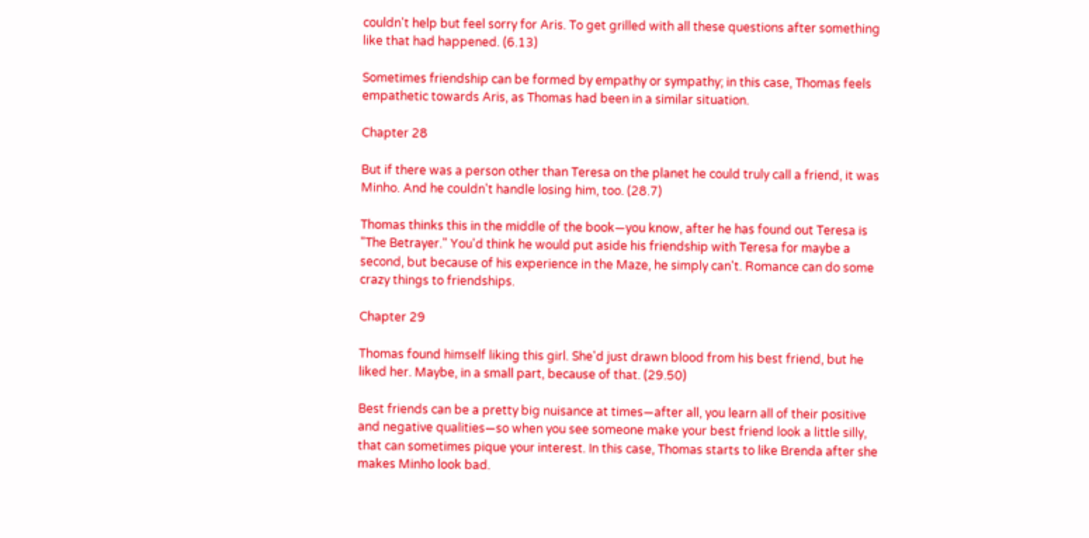couldn't help but feel sorry for Aris. To get grilled with all these questions after something like that had happened. (6.13)

Sometimes friendship can be formed by empathy or sympathy; in this case, Thomas feels empathetic towards Aris, as Thomas had been in a similar situation.

Chapter 28

But if there was a person other than Teresa on the planet he could truly call a friend, it was Minho. And he couldn't handle losing him, too. (28.7)

Thomas thinks this in the middle of the book—you know, after he has found out Teresa is "The Betrayer." You'd think he would put aside his friendship with Teresa for maybe a second, but because of his experience in the Maze, he simply can't. Romance can do some crazy things to friendships.

Chapter 29

Thomas found himself liking this girl. She'd just drawn blood from his best friend, but he liked her. Maybe, in a small part, because of that. (29.50)

Best friends can be a pretty big nuisance at times—after all, you learn all of their positive and negative qualities—so when you see someone make your best friend look a little silly, that can sometimes pique your interest. In this case, Thomas starts to like Brenda after she makes Minho look bad.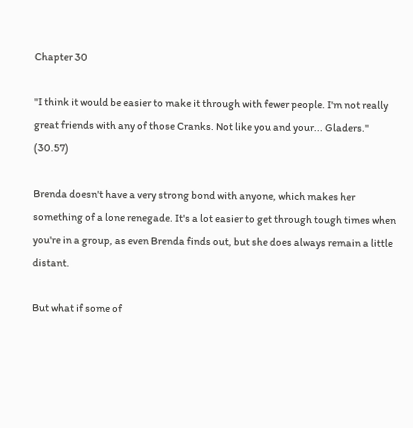Chapter 30

"I think it would be easier to make it through with fewer people. I'm not really great friends with any of those Cranks. Not like you and your... Gladers." (30.57)

Brenda doesn't have a very strong bond with anyone, which makes her something of a lone renegade. It's a lot easier to get through tough times when you're in a group, as even Brenda finds out, but she does always remain a little distant.

But what if some of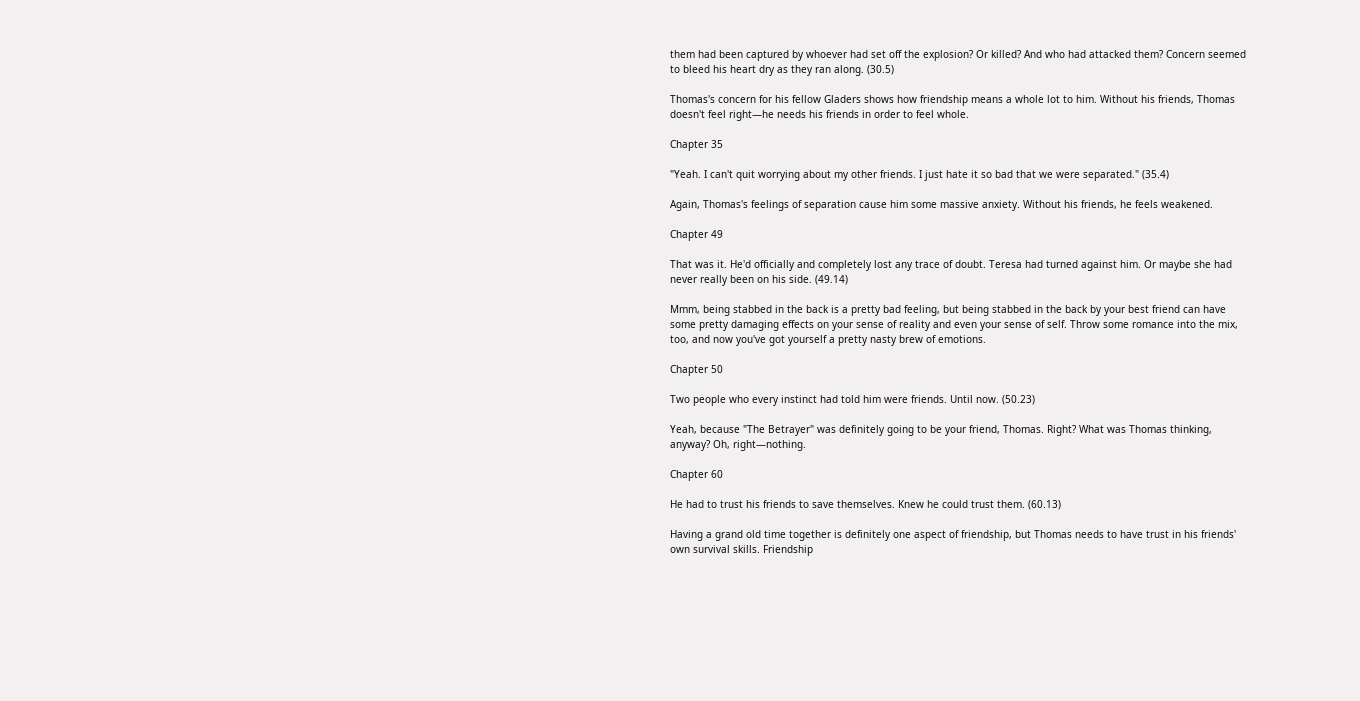them had been captured by whoever had set off the explosion? Or killed? And who had attacked them? Concern seemed to bleed his heart dry as they ran along. (30.5)

Thomas's concern for his fellow Gladers shows how friendship means a whole lot to him. Without his friends, Thomas doesn't feel right—he needs his friends in order to feel whole.

Chapter 35

"Yeah. I can't quit worrying about my other friends. I just hate it so bad that we were separated." (35.4)

Again, Thomas's feelings of separation cause him some massive anxiety. Without his friends, he feels weakened.

Chapter 49

That was it. He'd officially and completely lost any trace of doubt. Teresa had turned against him. Or maybe she had never really been on his side. (49.14)

Mmm, being stabbed in the back is a pretty bad feeling, but being stabbed in the back by your best friend can have some pretty damaging effects on your sense of reality and even your sense of self. Throw some romance into the mix, too, and now you've got yourself a pretty nasty brew of emotions.

Chapter 50

Two people who every instinct had told him were friends. Until now. (50.23)

Yeah, because "The Betrayer" was definitely going to be your friend, Thomas. Right? What was Thomas thinking, anyway? Oh, right—nothing.

Chapter 60

He had to trust his friends to save themselves. Knew he could trust them. (60.13)

Having a grand old time together is definitely one aspect of friendship, but Thomas needs to have trust in his friends' own survival skills. Friendship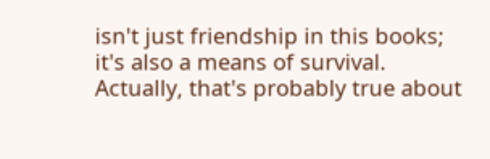isn't just friendship in this books; it's also a means of survival. Actually, that's probably true about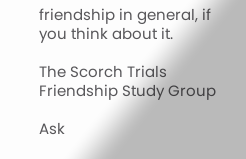friendship in general, if you think about it.

The Scorch Trials Friendship Study Group

Ask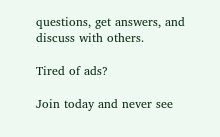questions, get answers, and discuss with others.

Tired of ads?

Join today and never see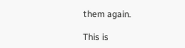them again.

This is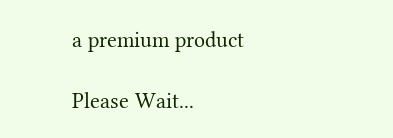a premium product

Please Wait...